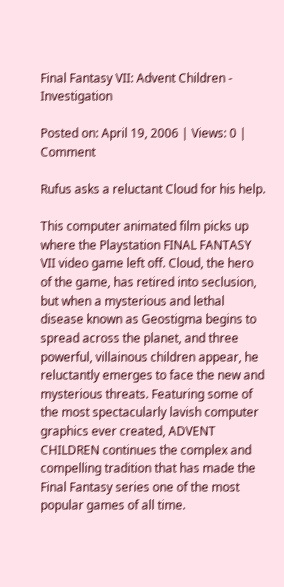Final Fantasy VII: Advent Children - Investigation

Posted on: April 19, 2006 | Views: 0 | Comment

Rufus asks a reluctant Cloud for his help.

This computer animated film picks up where the Playstation FINAL FANTASY VII video game left off. Cloud, the hero of the game, has retired into seclusion, but when a mysterious and lethal disease known as Geostigma begins to spread across the planet, and three powerful, villainous children appear, he reluctantly emerges to face the new and mysterious threats. Featuring some of the most spectacularly lavish computer graphics ever created, ADVENT CHILDREN continues the complex and compelling tradition that has made the Final Fantasy series one of the most popular games of all time.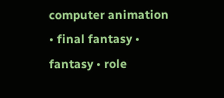computer animation • final fantasy • fantasy • role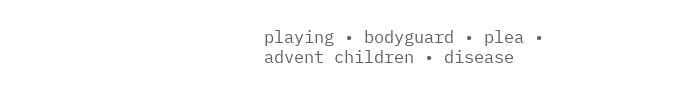playing • bodyguard • plea • advent children • disease